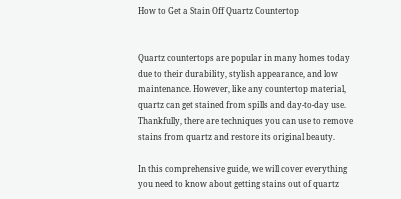How to Get a Stain Off Quartz Countertop


Quartz countertops are popular in many homes today due to their durability, stylish appearance, and low maintenance. However, like any countertop material, quartz can get stained from spills and day-to-day use. Thankfully, there are techniques you can use to remove stains from quartz and restore its original beauty.

In this comprehensive guide, we will cover everything you need to know about getting stains out of quartz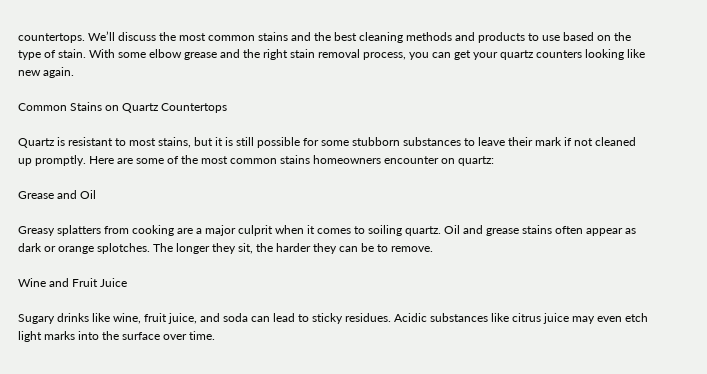countertops. We’ll discuss the most common stains and the best cleaning methods and products to use based on the type of stain. With some elbow grease and the right stain removal process, you can get your quartz counters looking like new again.

Common Stains on Quartz Countertops

Quartz is resistant to most stains, but it is still possible for some stubborn substances to leave their mark if not cleaned up promptly. Here are some of the most common stains homeowners encounter on quartz:

Grease and Oil

Greasy splatters from cooking are a major culprit when it comes to soiling quartz. Oil and grease stains often appear as dark or orange splotches. The longer they sit, the harder they can be to remove.

Wine and Fruit Juice

Sugary drinks like wine, fruit juice, and soda can lead to sticky residues. Acidic substances like citrus juice may even etch light marks into the surface over time.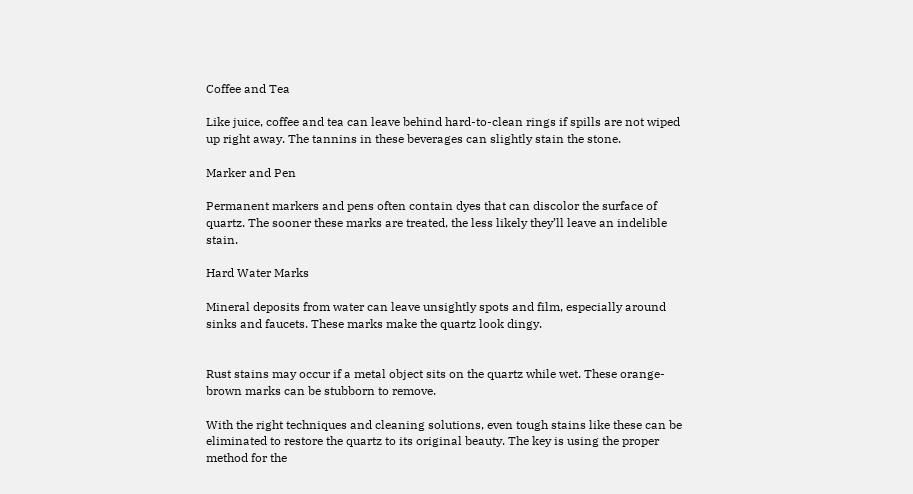Coffee and Tea

Like juice, coffee and tea can leave behind hard-to-clean rings if spills are not wiped up right away. The tannins in these beverages can slightly stain the stone.

Marker and Pen

Permanent markers and pens often contain dyes that can discolor the surface of quartz. The sooner these marks are treated, the less likely they’ll leave an indelible stain.

Hard Water Marks

Mineral deposits from water can leave unsightly spots and film, especially around sinks and faucets. These marks make the quartz look dingy.


Rust stains may occur if a metal object sits on the quartz while wet. These orange-brown marks can be stubborn to remove.

With the right techniques and cleaning solutions, even tough stains like these can be eliminated to restore the quartz to its original beauty. The key is using the proper method for the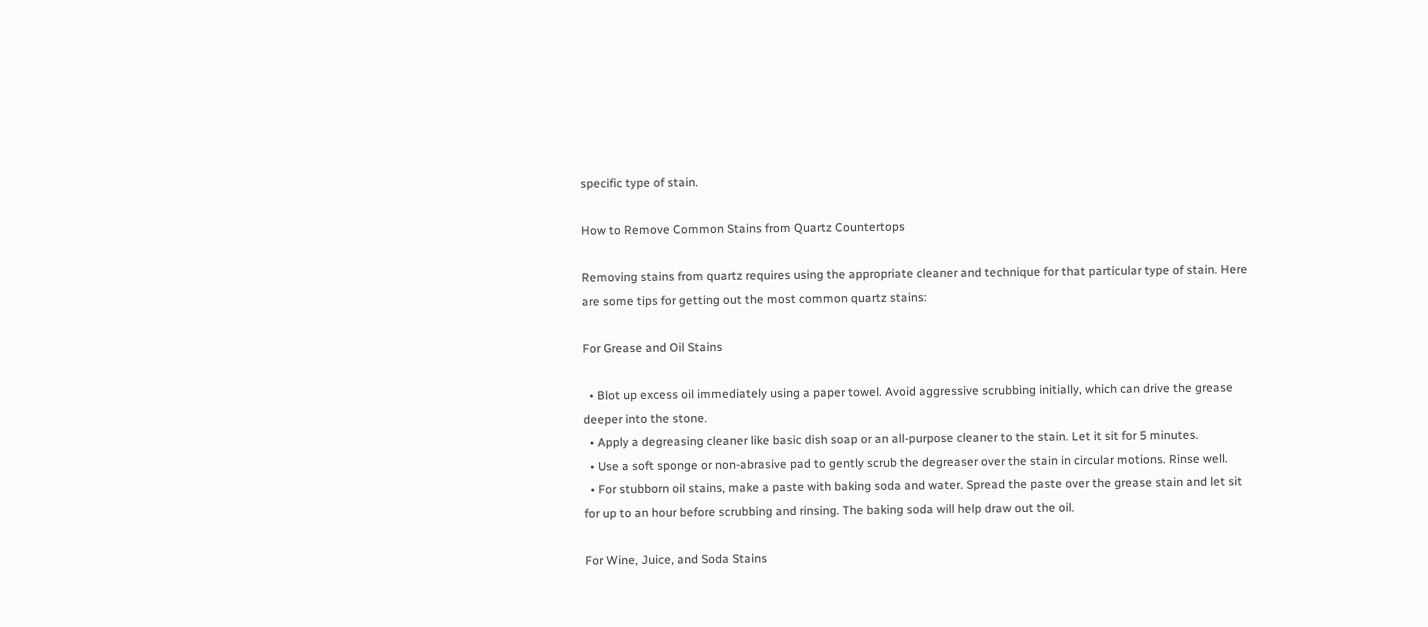specific type of stain.

How to Remove Common Stains from Quartz Countertops

Removing stains from quartz requires using the appropriate cleaner and technique for that particular type of stain. Here are some tips for getting out the most common quartz stains:

For Grease and Oil Stains

  • Blot up excess oil immediately using a paper towel. Avoid aggressive scrubbing initially, which can drive the grease deeper into the stone.
  • Apply a degreasing cleaner like basic dish soap or an all-purpose cleaner to the stain. Let it sit for 5 minutes.
  • Use a soft sponge or non-abrasive pad to gently scrub the degreaser over the stain in circular motions. Rinse well.
  • For stubborn oil stains, make a paste with baking soda and water. Spread the paste over the grease stain and let sit for up to an hour before scrubbing and rinsing. The baking soda will help draw out the oil.

For Wine, Juice, and Soda Stains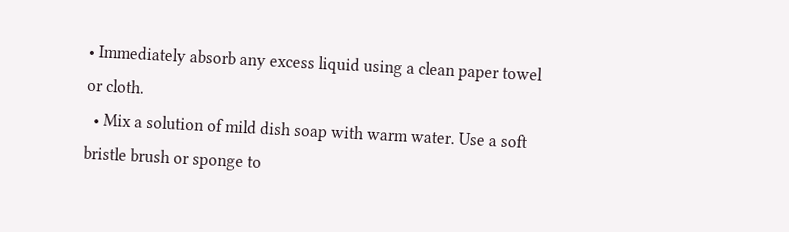• Immediately absorb any excess liquid using a clean paper towel or cloth.
  • Mix a solution of mild dish soap with warm water. Use a soft bristle brush or sponge to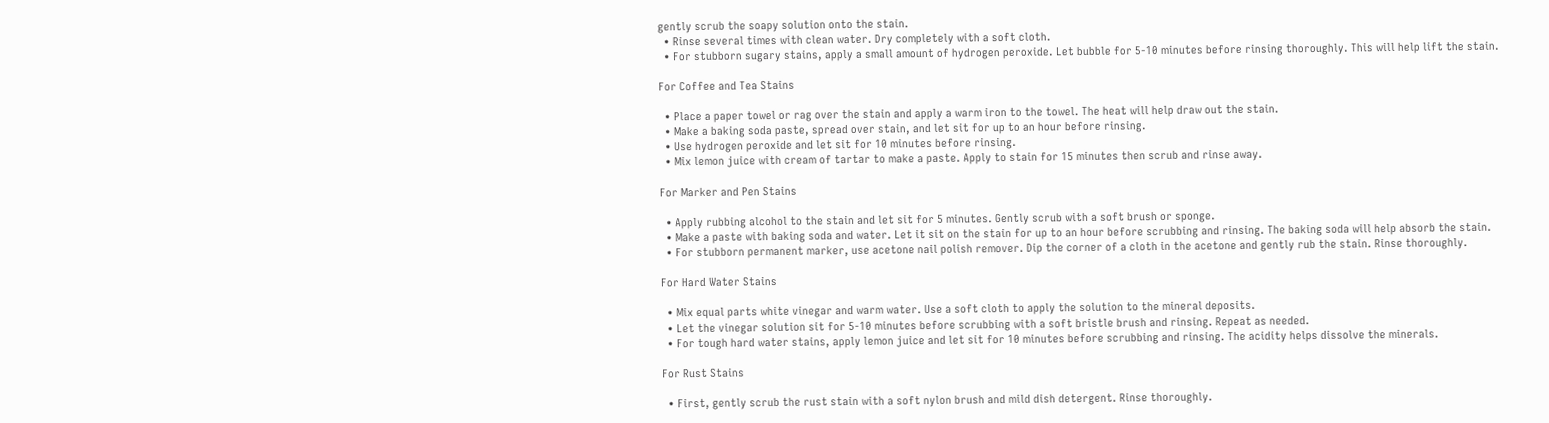gently scrub the soapy solution onto the stain.
  • Rinse several times with clean water. Dry completely with a soft cloth.
  • For stubborn sugary stains, apply a small amount of hydrogen peroxide. Let bubble for 5-10 minutes before rinsing thoroughly. This will help lift the stain.

For Coffee and Tea Stains

  • Place a paper towel or rag over the stain and apply a warm iron to the towel. The heat will help draw out the stain.
  • Make a baking soda paste, spread over stain, and let sit for up to an hour before rinsing.
  • Use hydrogen peroxide and let sit for 10 minutes before rinsing.
  • Mix lemon juice with cream of tartar to make a paste. Apply to stain for 15 minutes then scrub and rinse away.

For Marker and Pen Stains

  • Apply rubbing alcohol to the stain and let sit for 5 minutes. Gently scrub with a soft brush or sponge.
  • Make a paste with baking soda and water. Let it sit on the stain for up to an hour before scrubbing and rinsing. The baking soda will help absorb the stain.
  • For stubborn permanent marker, use acetone nail polish remover. Dip the corner of a cloth in the acetone and gently rub the stain. Rinse thoroughly.

For Hard Water Stains

  • Mix equal parts white vinegar and warm water. Use a soft cloth to apply the solution to the mineral deposits.
  • Let the vinegar solution sit for 5-10 minutes before scrubbing with a soft bristle brush and rinsing. Repeat as needed.
  • For tough hard water stains, apply lemon juice and let sit for 10 minutes before scrubbing and rinsing. The acidity helps dissolve the minerals.

For Rust Stains

  • First, gently scrub the rust stain with a soft nylon brush and mild dish detergent. Rinse thoroughly.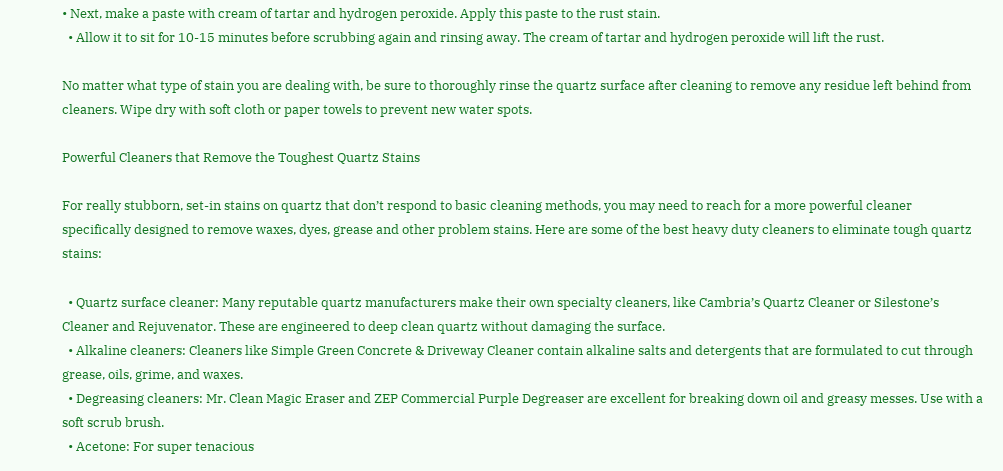• Next, make a paste with cream of tartar and hydrogen peroxide. Apply this paste to the rust stain.
  • Allow it to sit for 10-15 minutes before scrubbing again and rinsing away. The cream of tartar and hydrogen peroxide will lift the rust.

No matter what type of stain you are dealing with, be sure to thoroughly rinse the quartz surface after cleaning to remove any residue left behind from cleaners. Wipe dry with soft cloth or paper towels to prevent new water spots.

Powerful Cleaners that Remove the Toughest Quartz Stains

For really stubborn, set-in stains on quartz that don’t respond to basic cleaning methods, you may need to reach for a more powerful cleaner specifically designed to remove waxes, dyes, grease and other problem stains. Here are some of the best heavy duty cleaners to eliminate tough quartz stains:

  • Quartz surface cleaner: Many reputable quartz manufacturers make their own specialty cleaners, like Cambria’s Quartz Cleaner or Silestone’s Cleaner and Rejuvenator. These are engineered to deep clean quartz without damaging the surface.
  • Alkaline cleaners: Cleaners like Simple Green Concrete & Driveway Cleaner contain alkaline salts and detergents that are formulated to cut through grease, oils, grime, and waxes.
  • Degreasing cleaners: Mr. Clean Magic Eraser and ZEP Commercial Purple Degreaser are excellent for breaking down oil and greasy messes. Use with a soft scrub brush.
  • Acetone: For super tenacious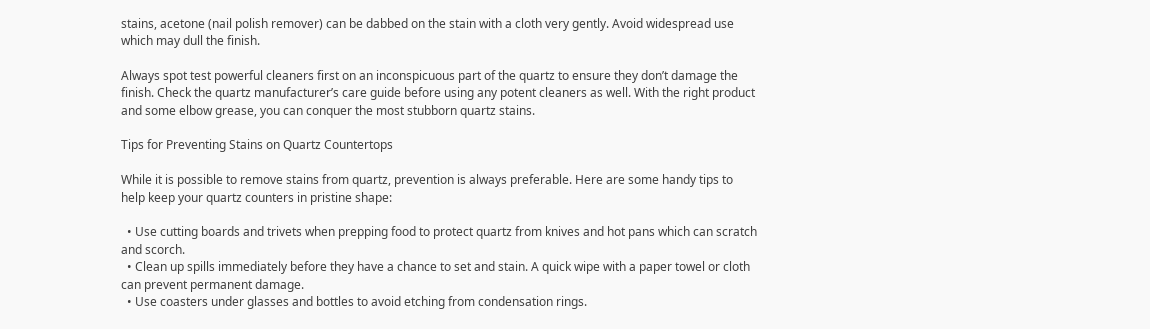stains, acetone (nail polish remover) can be dabbed on the stain with a cloth very gently. Avoid widespread use which may dull the finish.

Always spot test powerful cleaners first on an inconspicuous part of the quartz to ensure they don’t damage the finish. Check the quartz manufacturer’s care guide before using any potent cleaners as well. With the right product and some elbow grease, you can conquer the most stubborn quartz stains.

Tips for Preventing Stains on Quartz Countertops

While it is possible to remove stains from quartz, prevention is always preferable. Here are some handy tips to help keep your quartz counters in pristine shape:

  • Use cutting boards and trivets when prepping food to protect quartz from knives and hot pans which can scratch and scorch.
  • Clean up spills immediately before they have a chance to set and stain. A quick wipe with a paper towel or cloth can prevent permanent damage.
  • Use coasters under glasses and bottles to avoid etching from condensation rings.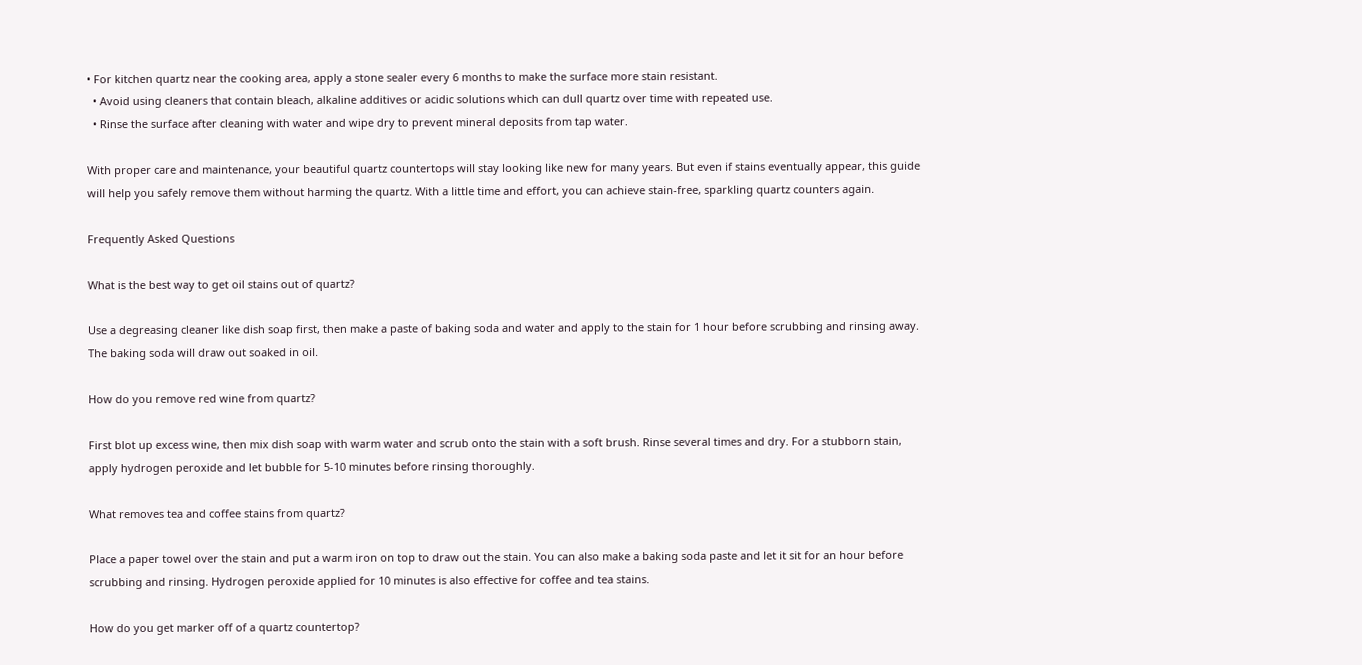• For kitchen quartz near the cooking area, apply a stone sealer every 6 months to make the surface more stain resistant.
  • Avoid using cleaners that contain bleach, alkaline additives or acidic solutions which can dull quartz over time with repeated use.
  • Rinse the surface after cleaning with water and wipe dry to prevent mineral deposits from tap water.

With proper care and maintenance, your beautiful quartz countertops will stay looking like new for many years. But even if stains eventually appear, this guide will help you safely remove them without harming the quartz. With a little time and effort, you can achieve stain-free, sparkling quartz counters again.

Frequently Asked Questions

What is the best way to get oil stains out of quartz?

Use a degreasing cleaner like dish soap first, then make a paste of baking soda and water and apply to the stain for 1 hour before scrubbing and rinsing away. The baking soda will draw out soaked in oil.

How do you remove red wine from quartz?

First blot up excess wine, then mix dish soap with warm water and scrub onto the stain with a soft brush. Rinse several times and dry. For a stubborn stain, apply hydrogen peroxide and let bubble for 5-10 minutes before rinsing thoroughly.

What removes tea and coffee stains from quartz?

Place a paper towel over the stain and put a warm iron on top to draw out the stain. You can also make a baking soda paste and let it sit for an hour before scrubbing and rinsing. Hydrogen peroxide applied for 10 minutes is also effective for coffee and tea stains.

How do you get marker off of a quartz countertop?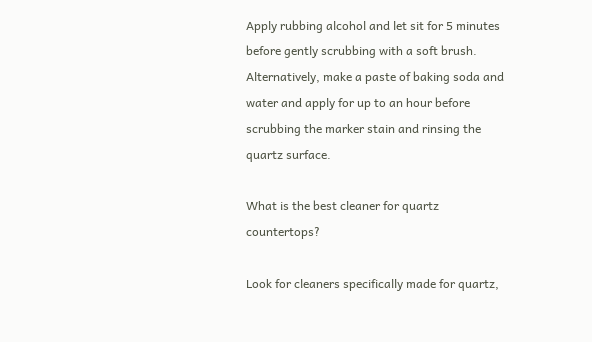Apply rubbing alcohol and let sit for 5 minutes before gently scrubbing with a soft brush. Alternatively, make a paste of baking soda and water and apply for up to an hour before scrubbing the marker stain and rinsing the quartz surface.

What is the best cleaner for quartz countertops?

Look for cleaners specifically made for quartz,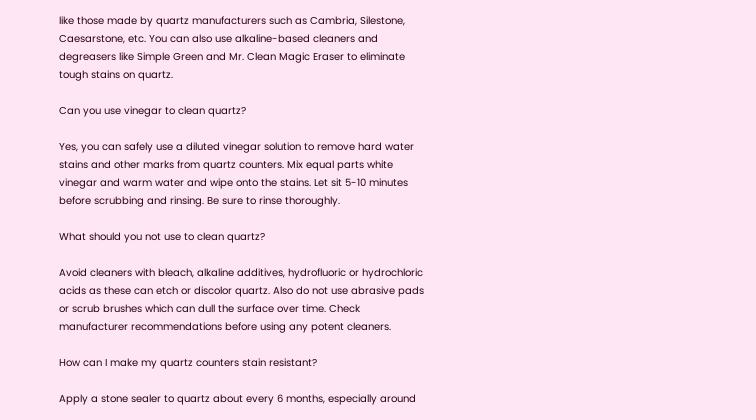like those made by quartz manufacturers such as Cambria, Silestone, Caesarstone, etc. You can also use alkaline-based cleaners and degreasers like Simple Green and Mr. Clean Magic Eraser to eliminate tough stains on quartz.

Can you use vinegar to clean quartz?

Yes, you can safely use a diluted vinegar solution to remove hard water stains and other marks from quartz counters. Mix equal parts white vinegar and warm water and wipe onto the stains. Let sit 5-10 minutes before scrubbing and rinsing. Be sure to rinse thoroughly.

What should you not use to clean quartz?

Avoid cleaners with bleach, alkaline additives, hydrofluoric or hydrochloric acids as these can etch or discolor quartz. Also do not use abrasive pads or scrub brushes which can dull the surface over time. Check manufacturer recommendations before using any potent cleaners.

How can I make my quartz counters stain resistant?

Apply a stone sealer to quartz about every 6 months, especially around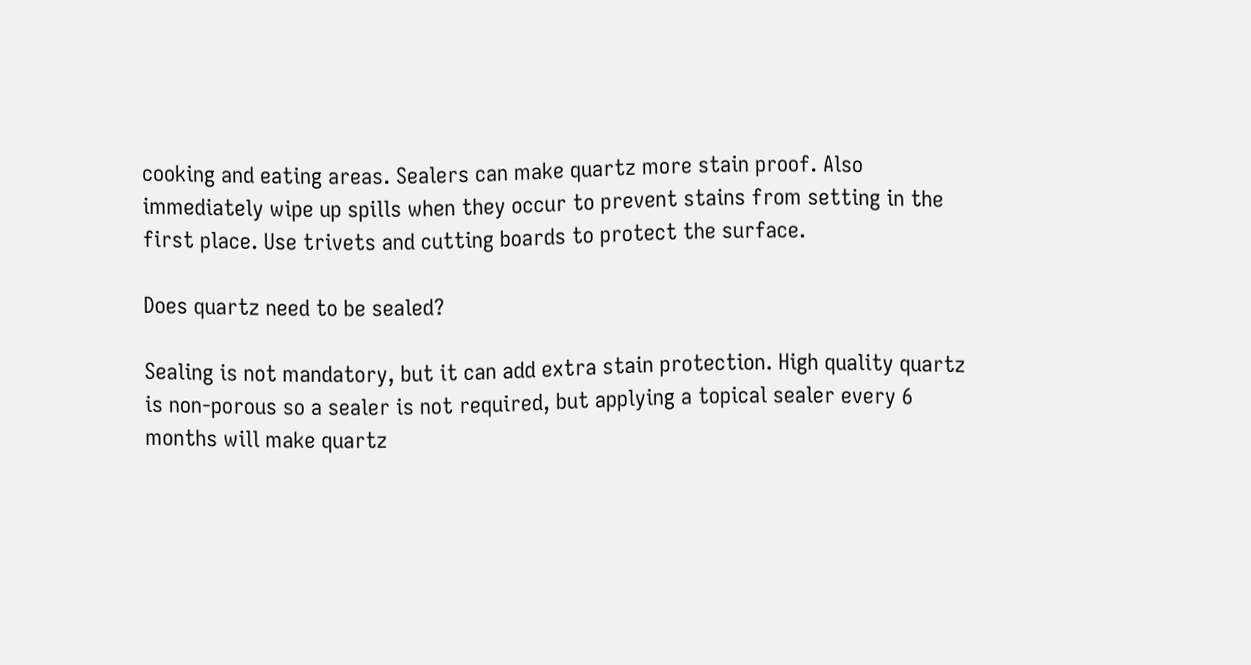cooking and eating areas. Sealers can make quartz more stain proof. Also immediately wipe up spills when they occur to prevent stains from setting in the first place. Use trivets and cutting boards to protect the surface.

Does quartz need to be sealed?

Sealing is not mandatory, but it can add extra stain protection. High quality quartz is non-porous so a sealer is not required, but applying a topical sealer every 6 months will make quartz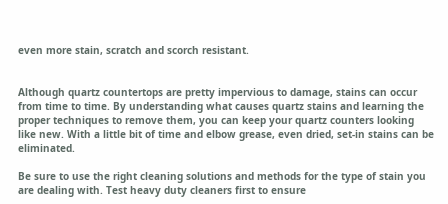even more stain, scratch and scorch resistant.


Although quartz countertops are pretty impervious to damage, stains can occur from time to time. By understanding what causes quartz stains and learning the proper techniques to remove them, you can keep your quartz counters looking like new. With a little bit of time and elbow grease, even dried, set-in stains can be eliminated.

Be sure to use the right cleaning solutions and methods for the type of stain you are dealing with. Test heavy duty cleaners first to ensure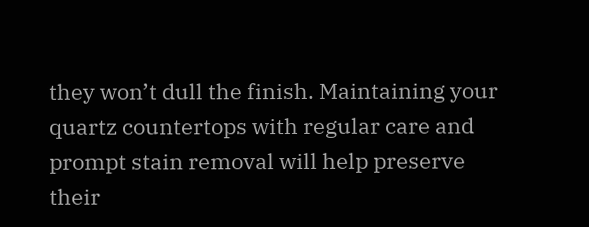they won’t dull the finish. Maintaining your quartz countertops with regular care and prompt stain removal will help preserve their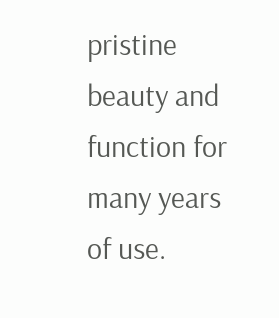pristine beauty and function for many years of use.